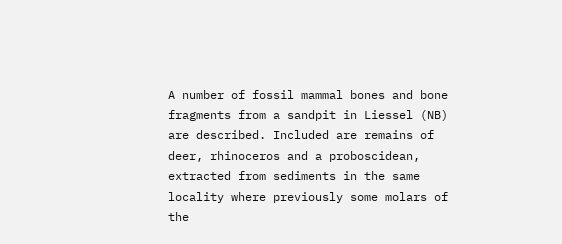A number of fossil mammal bones and bone fragments from a sandpit in Liessel (NB) are described. Included are remains of deer, rhinoceros and a proboscidean, extracted from sediments in the same locality where previously some molars of the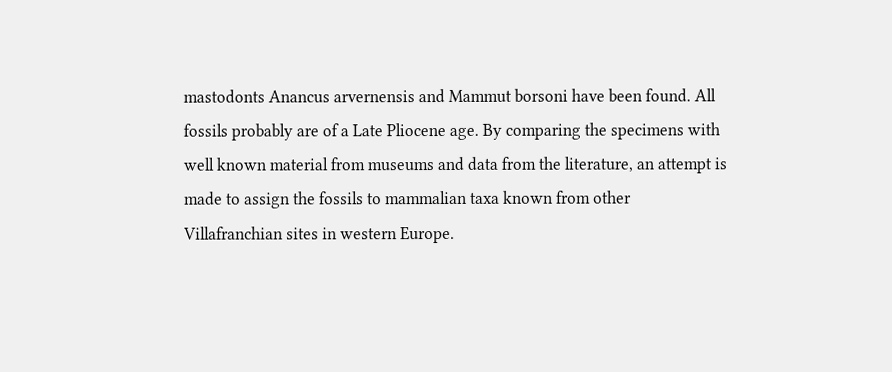mastodonts Anancus arvernensis and Mammut borsoni have been found. All fossils probably are of a Late Pliocene age. By comparing the specimens with well known material from museums and data from the literature, an attempt is made to assign the fossils to mammalian taxa known from other Villafranchian sites in western Europe.